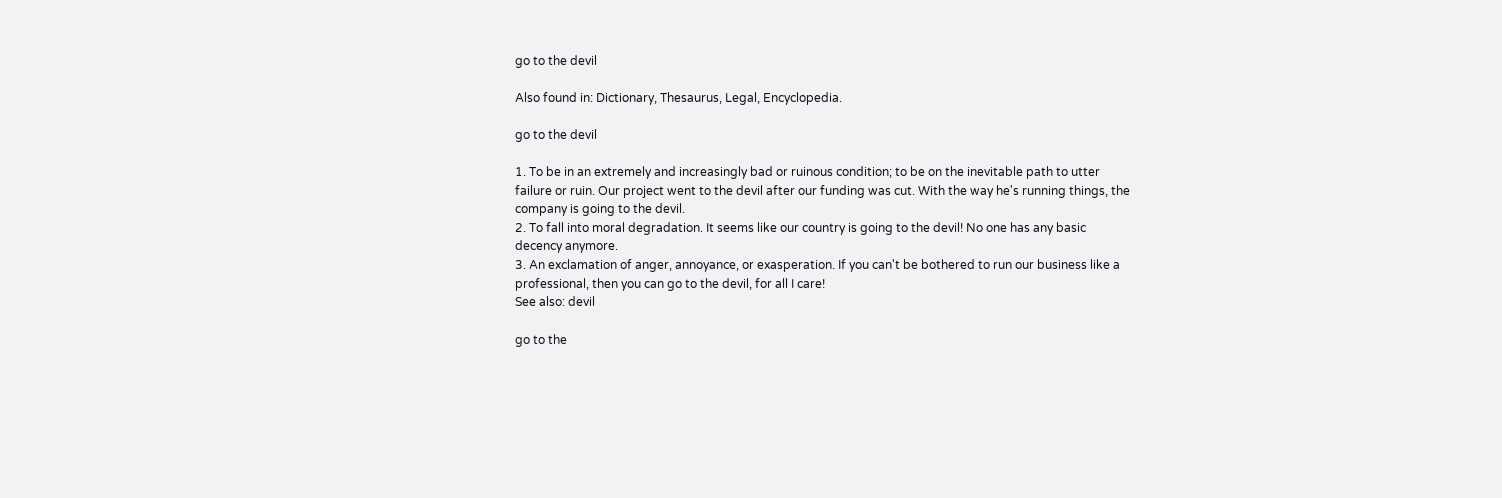go to the devil

Also found in: Dictionary, Thesaurus, Legal, Encyclopedia.

go to the devil

1. To be in an extremely and increasingly bad or ruinous condition; to be on the inevitable path to utter failure or ruin. Our project went to the devil after our funding was cut. With the way he's running things, the company is going to the devil.
2. To fall into moral degradation. It seems like our country is going to the devil! No one has any basic decency anymore.
3. An exclamation of anger, annoyance, or exasperation. If you can't be bothered to run our business like a professional, then you can go to the devil, for all I care!
See also: devil

go to the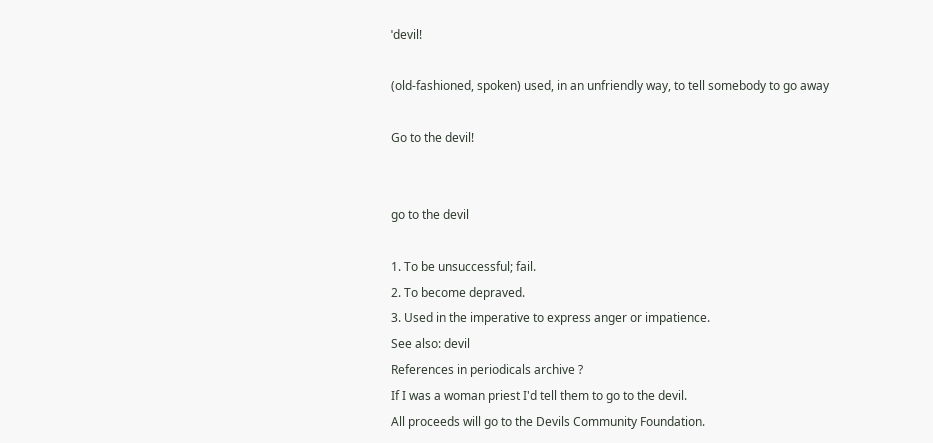ˈdevil!

(old-fashioned, spoken) used, in an unfriendly way, to tell somebody to go away

Go to the devil!


go to the devil

1. To be unsuccessful; fail.
2. To become depraved.
3. Used in the imperative to express anger or impatience.
See also: devil
References in periodicals archive ?
If I was a woman priest I'd tell them to go to the devil.
All proceeds will go to the Devils Community Foundation.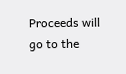Proceeds will go to the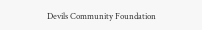Devils Community Foundation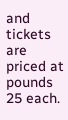and tickets are priced at pounds 25 each.